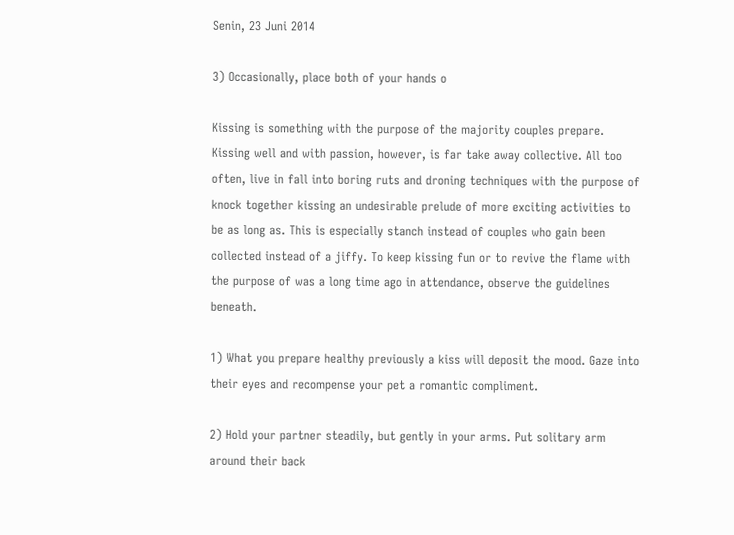Senin, 23 Juni 2014

3) Occasionally, place both of your hands o

Kissing is something with the purpose of the majority couples prepare. Kissing well and with passion, however, is far take away collective. All too often, live in fall into boring ruts and droning techniques with the purpose of knock together kissing an undesirable prelude of more exciting activities to be as long as. This is especially stanch instead of couples who gain been collected instead of a jiffy. To keep kissing fun or to revive the flame with the purpose of was a long time ago in attendance, observe the guidelines beneath.

1) What you prepare healthy previously a kiss will deposit the mood. Gaze into their eyes and recompense your pet a romantic compliment.

2) Hold your partner steadily, but gently in your arms. Put solitary arm around their back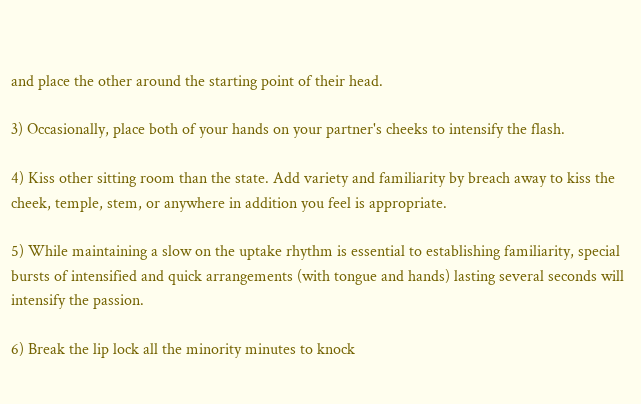and place the other around the starting point of their head.

3) Occasionally, place both of your hands on your partner's cheeks to intensify the flash.

4) Kiss other sitting room than the state. Add variety and familiarity by breach away to kiss the cheek, temple, stem, or anywhere in addition you feel is appropriate.

5) While maintaining a slow on the uptake rhythm is essential to establishing familiarity, special bursts of intensified and quick arrangements (with tongue and hands) lasting several seconds will intensify the passion.

6) Break the lip lock all the minority minutes to knock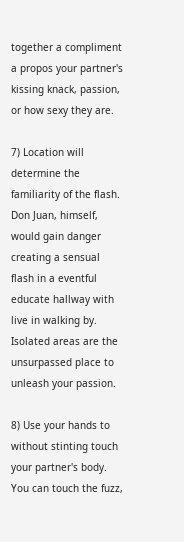together a compliment a propos your partner's kissing knack, passion, or how sexy they are.

7) Location will determine the familiarity of the flash. Don Juan, himself, would gain danger creating a sensual flash in a eventful educate hallway with live in walking by. Isolated areas are the unsurpassed place to unleash your passion.

8) Use your hands to without stinting touch your partner's body. You can touch the fuzz,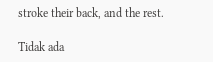stroke their back, and the rest.

Tidak ada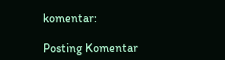komentar:

Posting Komentar